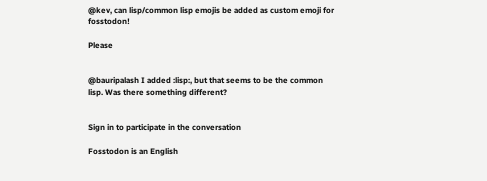@kev, can lisp/common lisp emojis be added as custom emoji for fosstodon!

Please


@bauripalash I added :lisp:, but that seems to be the common lisp. Was there something different?


Sign in to participate in the conversation

Fosstodon is an English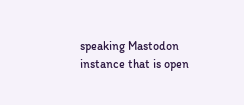speaking Mastodon instance that is open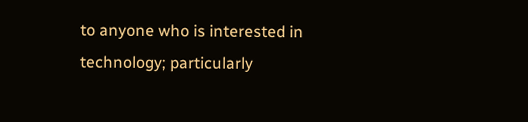to anyone who is interested in technology; particularly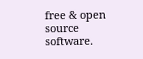free & open source software.